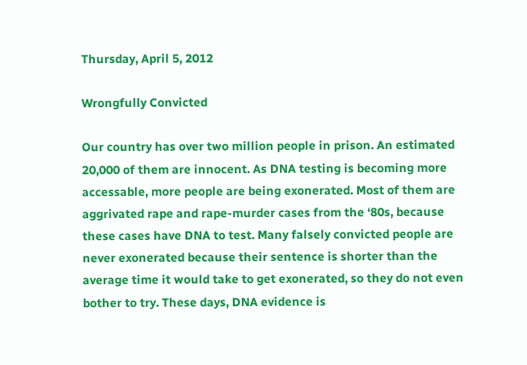Thursday, April 5, 2012

Wrongfully Convicted

Our country has over two million people in prison. An estimated 20,000 of them are innocent. As DNA testing is becoming more accessable, more people are being exonerated. Most of them are aggrivated rape and rape-murder cases from the ‘80s, because these cases have DNA to test. Many falsely convicted people are never exonerated because their sentence is shorter than the average time it would take to get exonerated, so they do not even bother to try. These days, DNA evidence is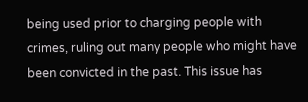being used prior to charging people with crimes, ruling out many people who might have been convicted in the past. This issue has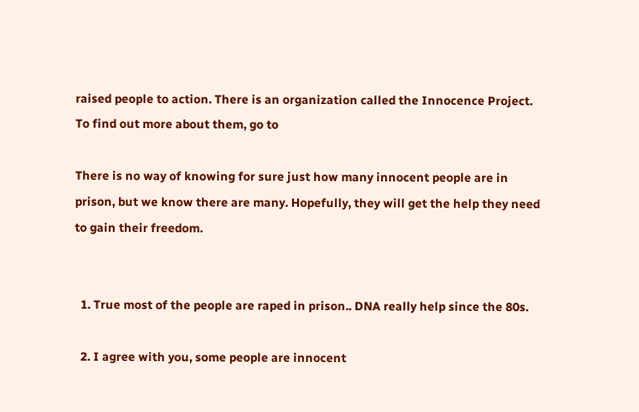raised people to action. There is an organization called the Innocence Project. To find out more about them, go to

There is no way of knowing for sure just how many innocent people are in prison, but we know there are many. Hopefully, they will get the help they need to gain their freedom.


  1. True most of the people are raped in prison.. DNA really help since the 80s.

  2. I agree with you, some people are innocent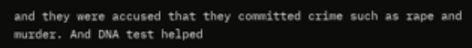and they were accused that they committed crime such as rape and murder. And DNA test helped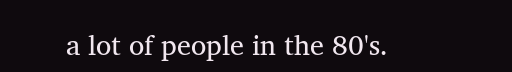a lot of people in the 80's.